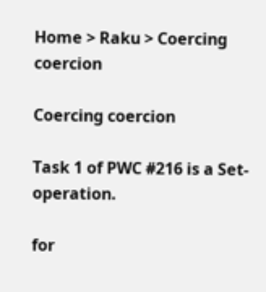Home > Raku > Coercing coercion

Coercing coercion

Task 1 of PWC #216 is a Set-operation.

for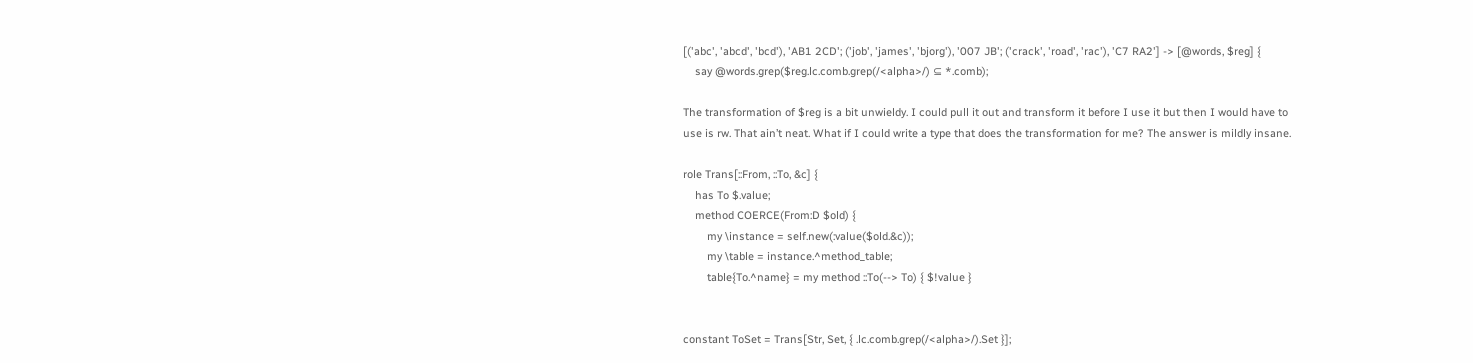[('abc', 'abcd', 'bcd'), 'AB1 2CD'; ('job', 'james', 'bjorg'), '007 JB'; ('crack', 'road', 'rac'), 'C7 RA2'] -> [@words, $reg] {
    say @words.grep($reg.lc.comb.grep(/<alpha>/) ⊆ *.comb);

The transformation of $reg is a bit unwieldy. I could pull it out and transform it before I use it but then I would have to use is rw. That ain’t neat. What if I could write a type that does the transformation for me? The answer is mildly insane.

role Trans[::From, ::To, &c] {
    has To $.value;
    method COERCE(From:D $old) {
        my \instance = self.new(:value($old.&c));
        my \table = instance.^method_table;
        table{To.^name} = my method ::To(--> To) { $!value }


constant ToSet = Trans[Str, Set, { .lc.comb.grep(/<alpha>/).Set }];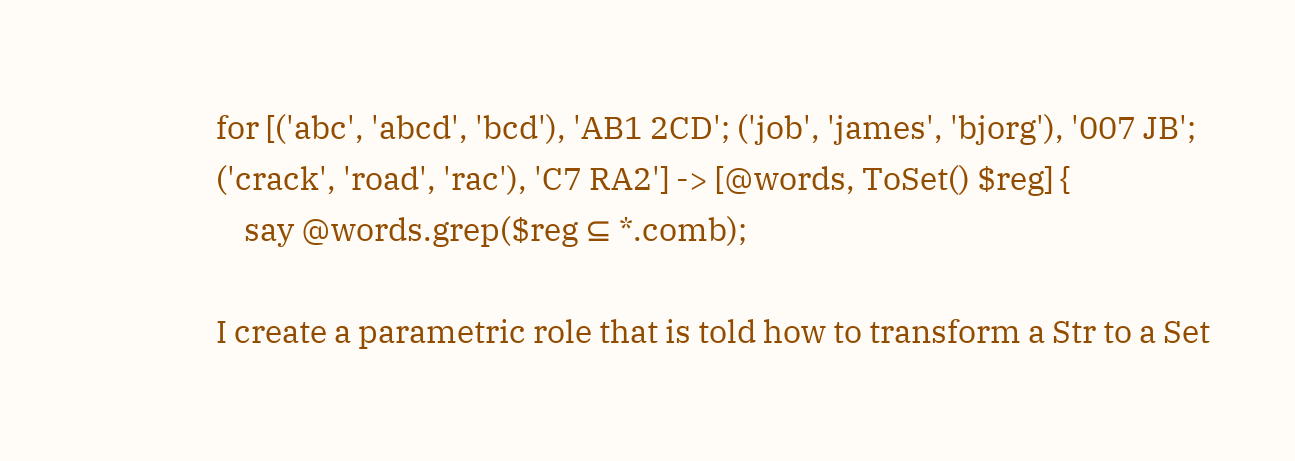for [('abc', 'abcd', 'bcd'), 'AB1 2CD'; ('job', 'james', 'bjorg'), '007 JB'; ('crack', 'road', 'rac'), 'C7 RA2'] -> [@words, ToSet() $reg] {
    say @words.grep($reg ⊆ *.comb);

I create a parametric role that is told how to transform a Str to a Set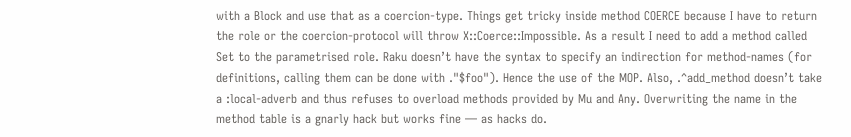with a Block and use that as a coercion-type. Things get tricky inside method COERCE because I have to return the role or the coercion-protocol will throw X::Coerce::Impossible. As a result I need to add a method called Set to the parametrised role. Raku doesn’t have the syntax to specify an indirection for method-names (for definitions, calling them can be done with ."$foo"). Hence the use of the MOP. Also, .^add_method doesn’t take a :local-adverb and thus refuses to overload methods provided by Mu and Any. Overwriting the name in the method table is a gnarly hack but works fine — as hacks do.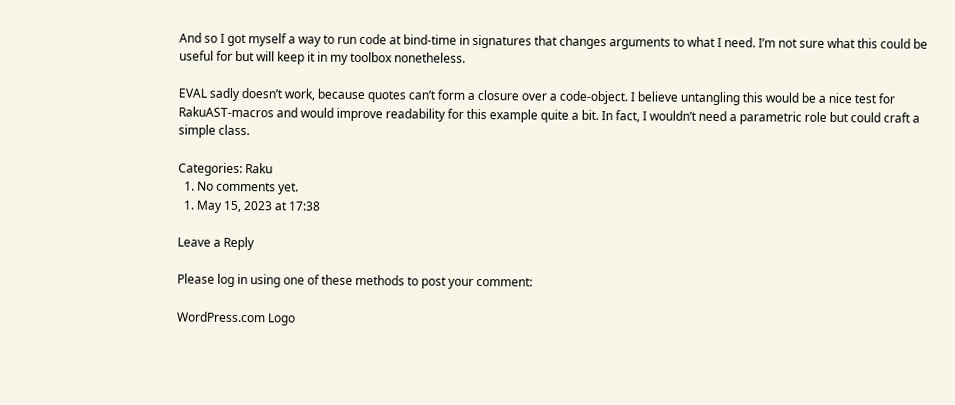And so I got myself a way to run code at bind-time in signatures that changes arguments to what I need. I’m not sure what this could be useful for but will keep it in my toolbox nonetheless.

EVAL sadly doesn’t work, because quotes can’t form a closure over a code-object. I believe untangling this would be a nice test for RakuAST-macros and would improve readability for this example quite a bit. In fact, I wouldn’t need a parametric role but could craft a simple class.

Categories: Raku
  1. No comments yet.
  1. May 15, 2023 at 17:38

Leave a Reply

Please log in using one of these methods to post your comment:

WordPress.com Logo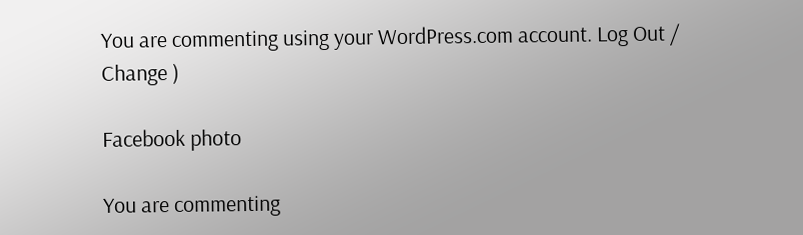You are commenting using your WordPress.com account. Log Out /  Change )

Facebook photo

You are commenting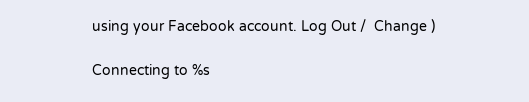using your Facebook account. Log Out /  Change )

Connecting to %s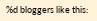%d bloggers like this: